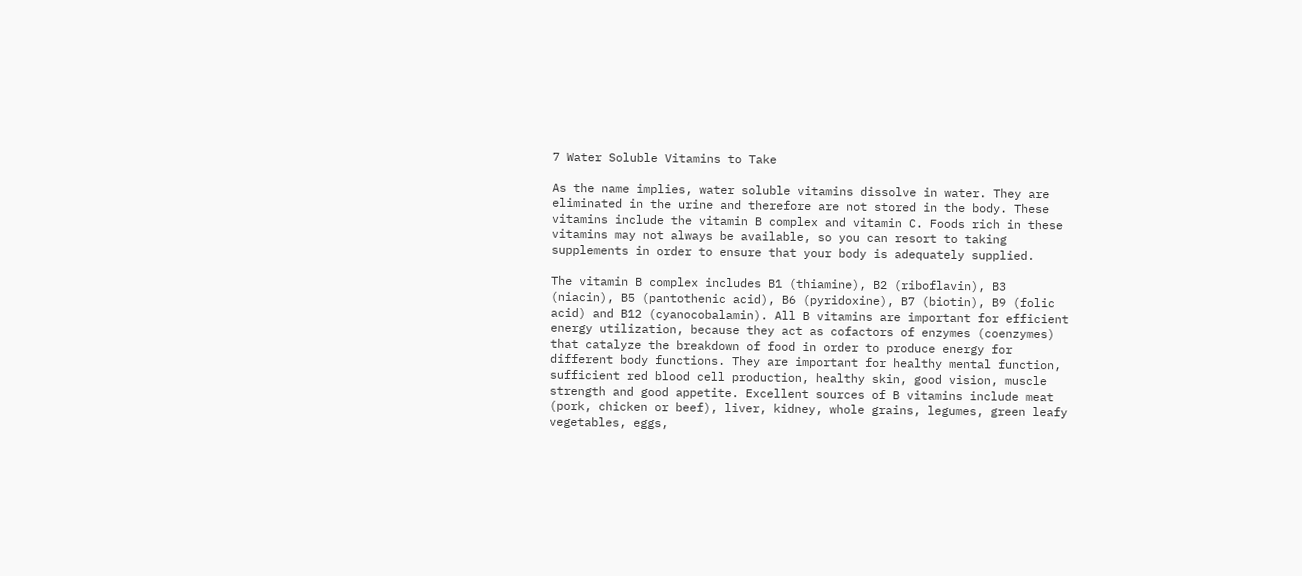7 Water Soluble Vitamins to Take

As the name implies, water soluble vitamins dissolve in water. They are eliminated in the urine and therefore are not stored in the body. These vitamins include the vitamin B complex and vitamin C. Foods rich in these vitamins may not always be available, so you can resort to taking supplements in order to ensure that your body is adequately supplied.

The vitamin B complex includes B1 (thiamine), B2 (riboflavin), B3 (niacin), B5 (pantothenic acid), B6 (pyridoxine), B7 (biotin), B9 (folic acid) and B12 (cyanocobalamin). All B vitamins are important for efficient energy utilization, because they act as cofactors of enzymes (coenzymes) that catalyze the breakdown of food in order to produce energy for different body functions. They are important for healthy mental function, sufficient red blood cell production, healthy skin, good vision, muscle strength and good appetite. Excellent sources of B vitamins include meat (pork, chicken or beef), liver, kidney, whole grains, legumes, green leafy vegetables, eggs,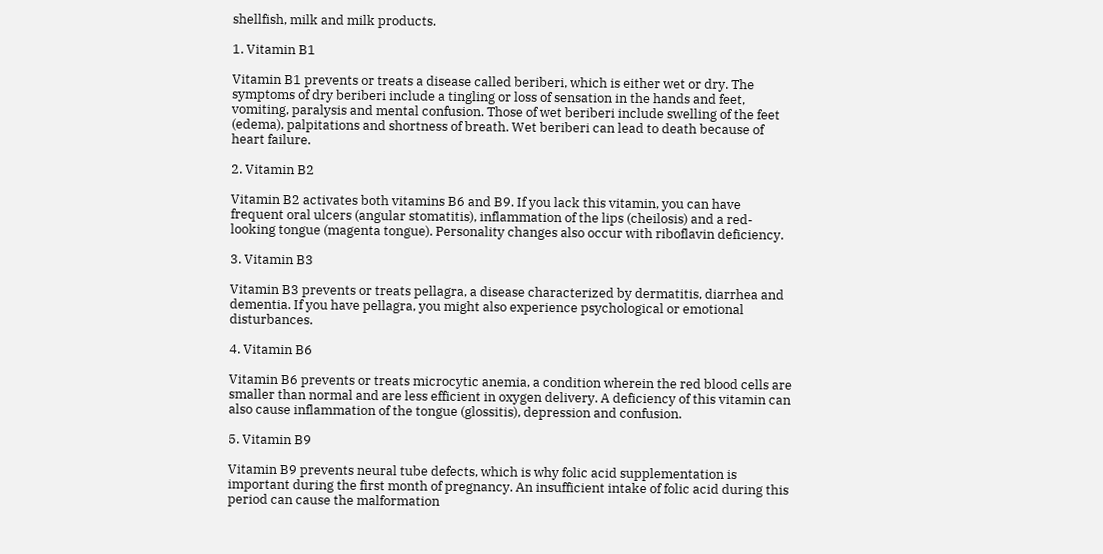shellfish, milk and milk products.

1. Vitamin B1

Vitamin B1 prevents or treats a disease called beriberi, which is either wet or dry. The symptoms of dry beriberi include a tingling or loss of sensation in the hands and feet, vomiting, paralysis and mental confusion. Those of wet beriberi include swelling of the feet (edema), palpitations and shortness of breath. Wet beriberi can lead to death because of heart failure.

2. Vitamin B2

Vitamin B2 activates both vitamins B6 and B9. If you lack this vitamin, you can have frequent oral ulcers (angular stomatitis), inflammation of the lips (cheilosis) and a red-looking tongue (magenta tongue). Personality changes also occur with riboflavin deficiency.

3. Vitamin B3

Vitamin B3 prevents or treats pellagra, a disease characterized by dermatitis, diarrhea and dementia. If you have pellagra, you might also experience psychological or emotional disturbances.

4. Vitamin B6

Vitamin B6 prevents or treats microcytic anemia, a condition wherein the red blood cells are smaller than normal and are less efficient in oxygen delivery. A deficiency of this vitamin can also cause inflammation of the tongue (glossitis), depression and confusion.

5. Vitamin B9

Vitamin B9 prevents neural tube defects, which is why folic acid supplementation is important during the first month of pregnancy. An insufficient intake of folic acid during this period can cause the malformation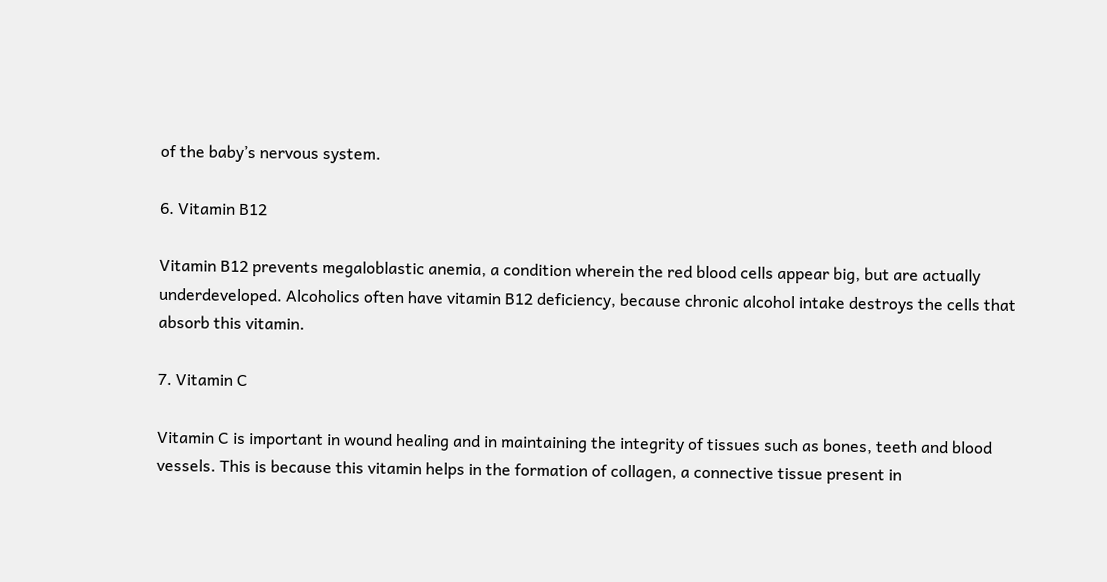of the baby’s nervous system.

6. Vitamin B12

Vitamin B12 prevents megaloblastic anemia, a condition wherein the red blood cells appear big, but are actually underdeveloped. Alcoholics often have vitamin B12 deficiency, because chronic alcohol intake destroys the cells that absorb this vitamin.

7. Vitamin C

Vitamin C is important in wound healing and in maintaining the integrity of tissues such as bones, teeth and blood vessels. This is because this vitamin helps in the formation of collagen, a connective tissue present in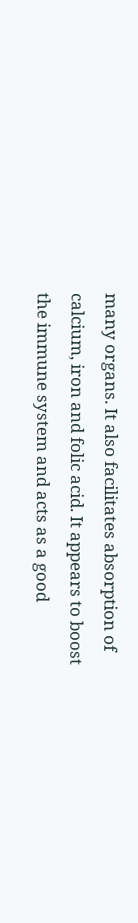many organs. It also facilitates absorption of calcium, iron and folic acid. It appears to boost the immune system and acts as a good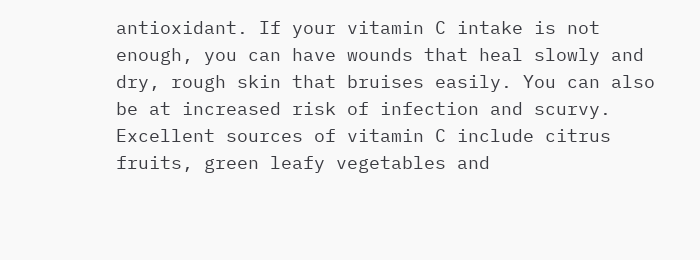antioxidant. If your vitamin C intake is not enough, you can have wounds that heal slowly and dry, rough skin that bruises easily. You can also be at increased risk of infection and scurvy. Excellent sources of vitamin C include citrus fruits, green leafy vegetables and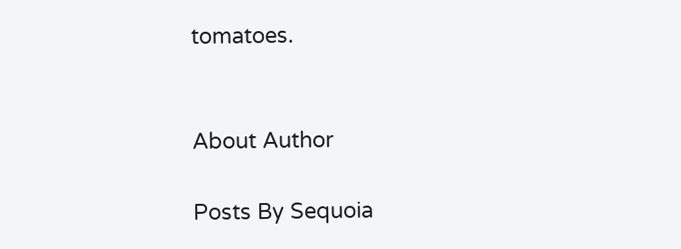tomatoes.


About Author

Posts By Sequoia